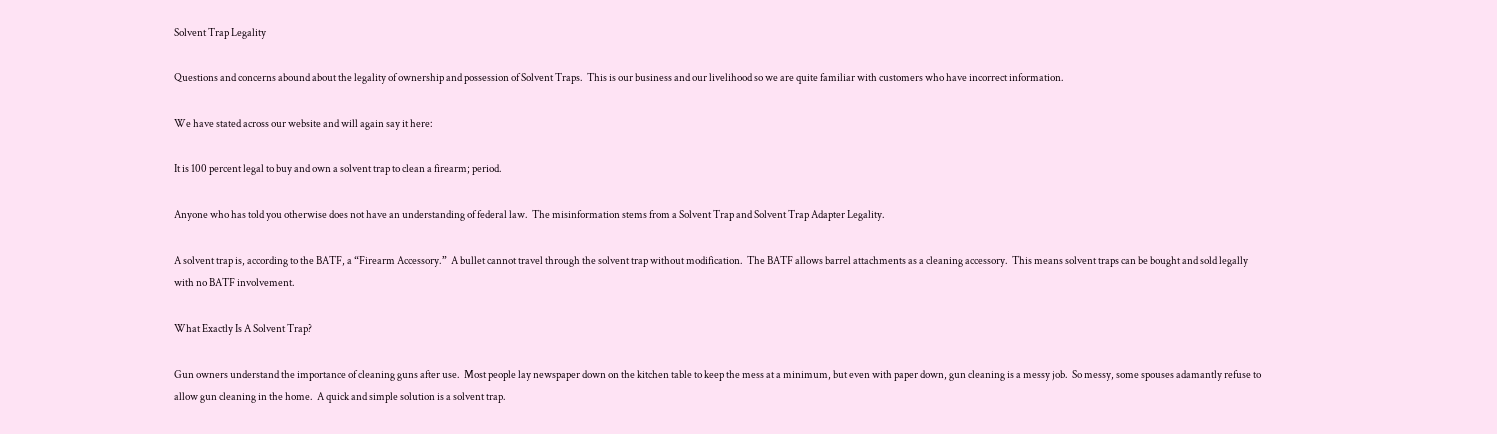Solvent Trap Legality

Questions and concerns abound about the legality of ownership and possession of Solvent Traps.  This is our business and our livelihood so we are quite familiar with customers who have incorrect information.

We have stated across our website and will again say it here:

It is 100 percent legal to buy and own a solvent trap to clean a firearm; period.

Anyone who has told you otherwise does not have an understanding of federal law.  The misinformation stems from a Solvent Trap and Solvent Trap Adapter Legality.

A solvent trap is, according to the BATF, a “Firearm Accessory.”  A bullet cannot travel through the solvent trap without modification.  The BATF allows barrel attachments as a cleaning accessory.  This means solvent traps can be bought and sold legally with no BATF involvement.

What Exactly Is A Solvent Trap?

Gun owners understand the importance of cleaning guns after use.  Most people lay newspaper down on the kitchen table to keep the mess at a minimum, but even with paper down, gun cleaning is a messy job.  So messy, some spouses adamantly refuse to allow gun cleaning in the home.  A quick and simple solution is a solvent trap.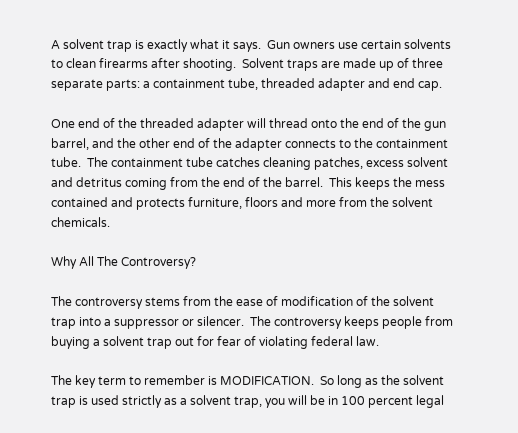A solvent trap is exactly what it says.  Gun owners use certain solvents to clean firearms after shooting.  Solvent traps are made up of three separate parts: a containment tube, threaded adapter and end cap.

One end of the threaded adapter will thread onto the end of the gun barrel, and the other end of the adapter connects to the containment tube.  The containment tube catches cleaning patches, excess solvent and detritus coming from the end of the barrel.  This keeps the mess contained and protects furniture, floors and more from the solvent chemicals.

Why All The Controversy?

The controversy stems from the ease of modification of the solvent trap into a suppressor or silencer.  The controversy keeps people from buying a solvent trap out for fear of violating federal law.

The key term to remember is MODIFICATION.  So long as the solvent trap is used strictly as a solvent trap, you will be in 100 percent legal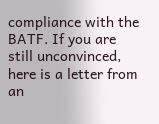compliance with the BATF. If you are still unconvinced, here is a letter from an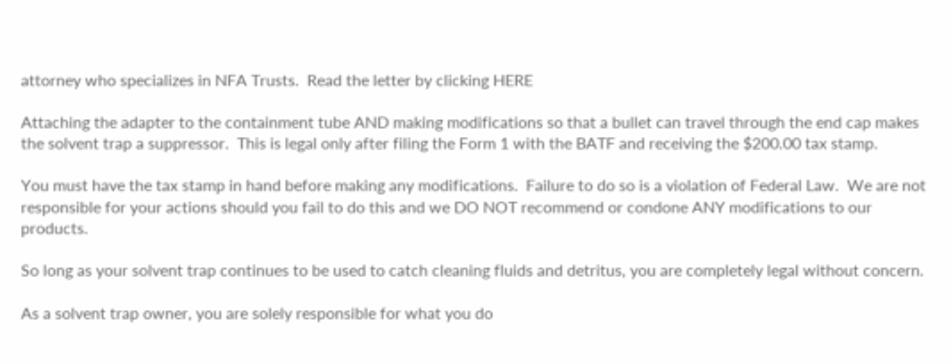attorney who specializes in NFA Trusts.  Read the letter by clicking HERE

Attaching the adapter to the containment tube AND making modifications so that a bullet can travel through the end cap makes the solvent trap a suppressor.  This is legal only after filing the Form 1 with the BATF and receiving the $200.00 tax stamp.

You must have the tax stamp in hand before making any modifications.  Failure to do so is a violation of Federal Law.  We are not responsible for your actions should you fail to do this and we DO NOT recommend or condone ANY modifications to our products.

So long as your solvent trap continues to be used to catch cleaning fluids and detritus, you are completely legal without concern.

As a solvent trap owner, you are solely responsible for what you do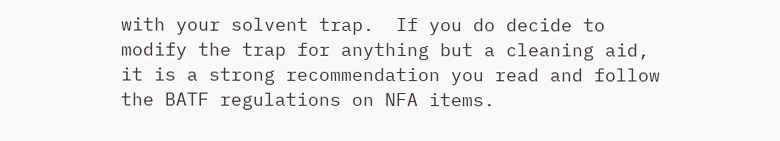with your solvent trap.  If you do decide to modify the trap for anything but a cleaning aid, it is a strong recommendation you read and follow the BATF regulations on NFA items.